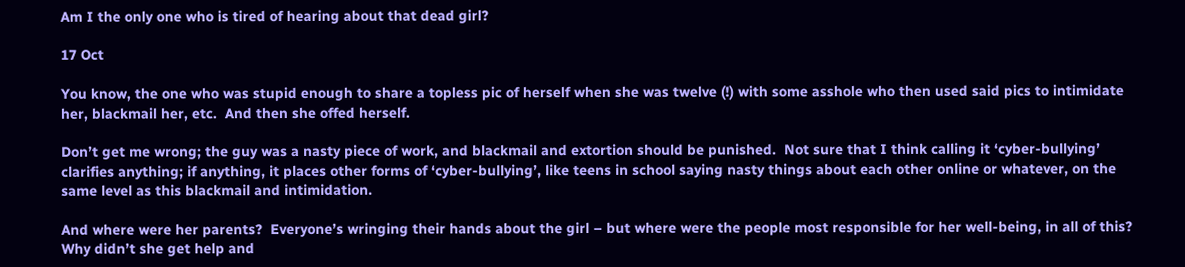Am I the only one who is tired of hearing about that dead girl?

17 Oct

You know, the one who was stupid enough to share a topless pic of herself when she was twelve (!) with some asshole who then used said pics to intimidate her, blackmail her, etc.  And then she offed herself.

Don’t get me wrong; the guy was a nasty piece of work, and blackmail and extortion should be punished.  Not sure that I think calling it ‘cyber-bullying’ clarifies anything; if anything, it places other forms of ‘cyber-bullying’, like teens in school saying nasty things about each other online or whatever, on the same level as this blackmail and intimidation.

And where were her parents?  Everyone’s wringing their hands about the girl – but where were the people most responsible for her well-being, in all of this?  Why didn’t she get help and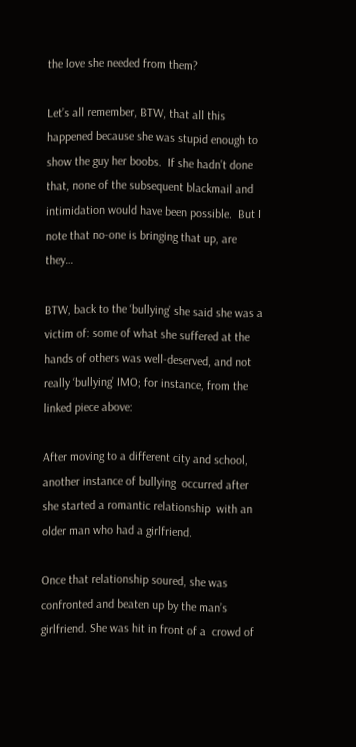the love she needed from them?

Let’s all remember, BTW, that all this happened because she was stupid enough to show the guy her boobs.  If she hadn’t done that, none of the subsequent blackmail and intimidation would have been possible.  But I note that no-one is bringing that up, are they…

BTW, back to the ‘bullying’ she said she was a victim of: some of what she suffered at the hands of others was well-deserved, and not really ‘bullying’ IMO; for instance, from the linked piece above:

After moving to a different city and school,  another instance of bullying  occurred after she started a romantic relationship  with an older man who had a girlfriend.

Once that relationship soured, she was  confronted and beaten up by the man’s girlfriend. She was hit in front of a  crowd of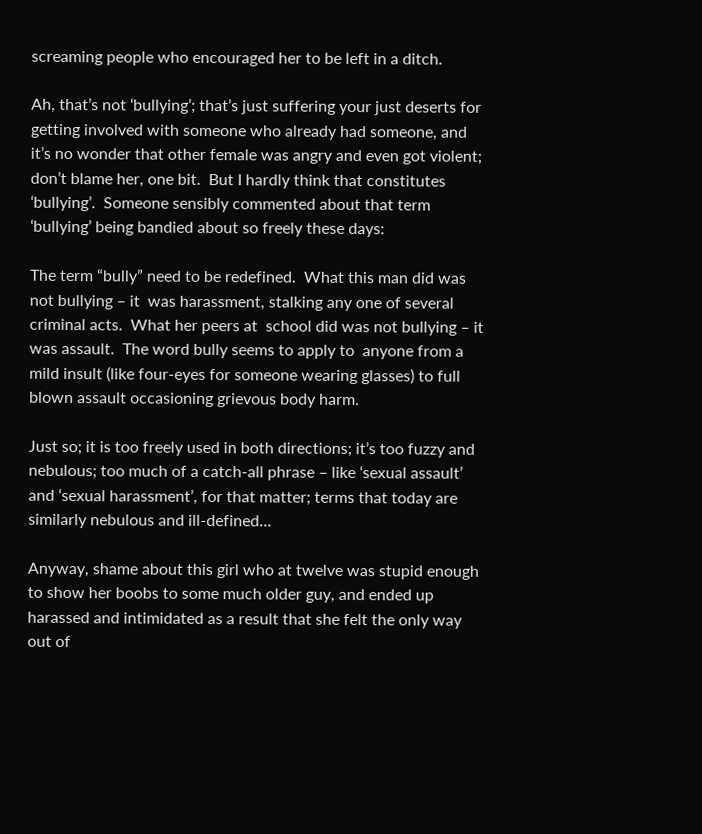screaming people who encouraged her to be left in a ditch.

Ah, that’s not ‘bullying’; that’s just suffering your just deserts for getting involved with someone who already had someone, and it’s no wonder that other female was angry and even got violent; don’t blame her, one bit.  But I hardly think that constitutes ‘bullying’.  Someone sensibly commented about that term ‘bullying’ being bandied about so freely these days:

The term “bully” need to be redefined.  What this man did was not bullying – it  was harassment, stalking any one of several criminal acts.  What her peers at  school did was not bullying – it was assault.  The word bully seems to apply to  anyone from a mild insult (like four-eyes for someone wearing glasses) to full  blown assault occasioning grievous body harm.

Just so; it is too freely used in both directions; it’s too fuzzy and nebulous; too much of a catch-all phrase – like ‘sexual assault’ and ‘sexual harassment’, for that matter; terms that today are similarly nebulous and ill-defined…

Anyway, shame about this girl who at twelve was stupid enough to show her boobs to some much older guy, and ended up harassed and intimidated as a result that she felt the only way out of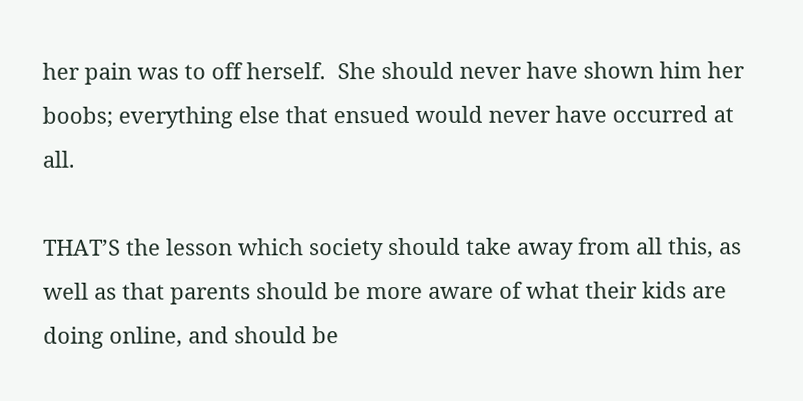her pain was to off herself.  She should never have shown him her boobs; everything else that ensued would never have occurred at all.

THAT’S the lesson which society should take away from all this, as well as that parents should be more aware of what their kids are doing online, and should be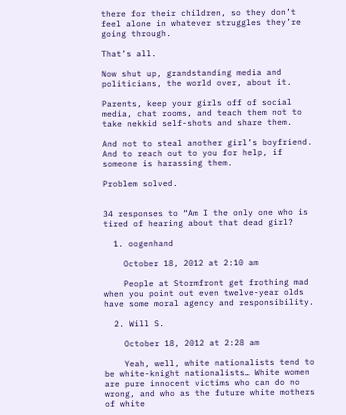there for their children, so they don’t feel alone in whatever struggles they’re going through.

That’s all.

Now shut up, grandstanding media and politicians, the world over, about it.

Parents, keep your girls off of social media, chat rooms, and teach them not to take nekkid self-shots and share them.

And not to steal another girl’s boyfriend.  And to reach out to you for help, if someone is harassing them.

Problem solved.


34 responses to “Am I the only one who is tired of hearing about that dead girl?

  1. oogenhand

    October 18, 2012 at 2:10 am

    People at Stormfront get frothing mad when you point out even twelve-year olds have some moral agency and responsibility.

  2. Will S.

    October 18, 2012 at 2:28 am

    Yeah, well, white nationalists tend to be white-knight nationalists… White women are pure innocent victims who can do no wrong, and who as the future white mothers of white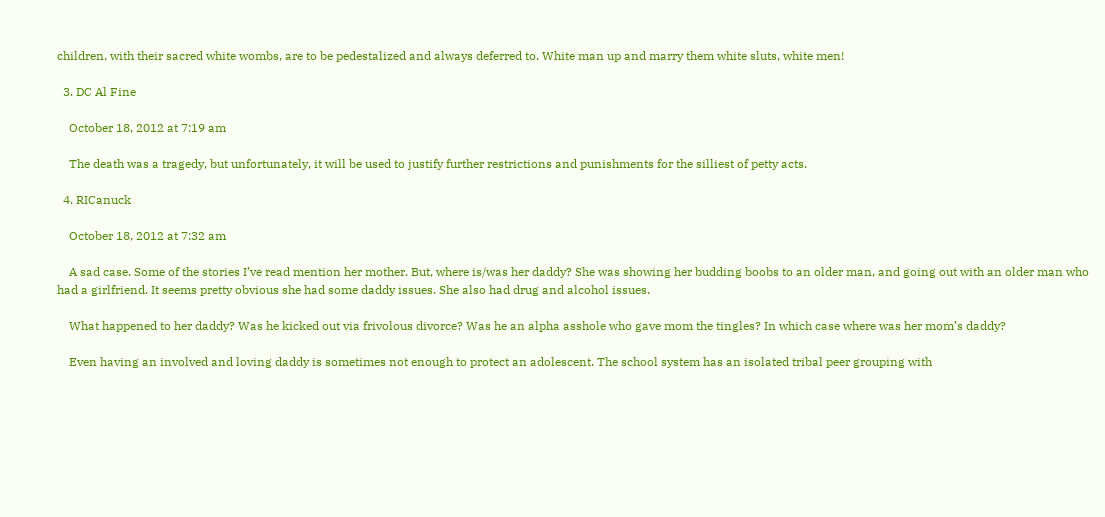children, with their sacred white wombs, are to be pedestalized and always deferred to. White man up and marry them white sluts, white men!

  3. DC Al Fine

    October 18, 2012 at 7:19 am

    The death was a tragedy, but unfortunately, it will be used to justify further restrictions and punishments for the silliest of petty acts.

  4. RICanuck

    October 18, 2012 at 7:32 am

    A sad case. Some of the stories I’ve read mention her mother. But, where is/was her daddy? She was showing her budding boobs to an older man, and going out with an older man who had a girlfriend. It seems pretty obvious she had some daddy issues. She also had drug and alcohol issues.

    What happened to her daddy? Was he kicked out via frivolous divorce? Was he an alpha asshole who gave mom the tingles? In which case where was her mom’s daddy?

    Even having an involved and loving daddy is sometimes not enough to protect an adolescent. The school system has an isolated tribal peer grouping with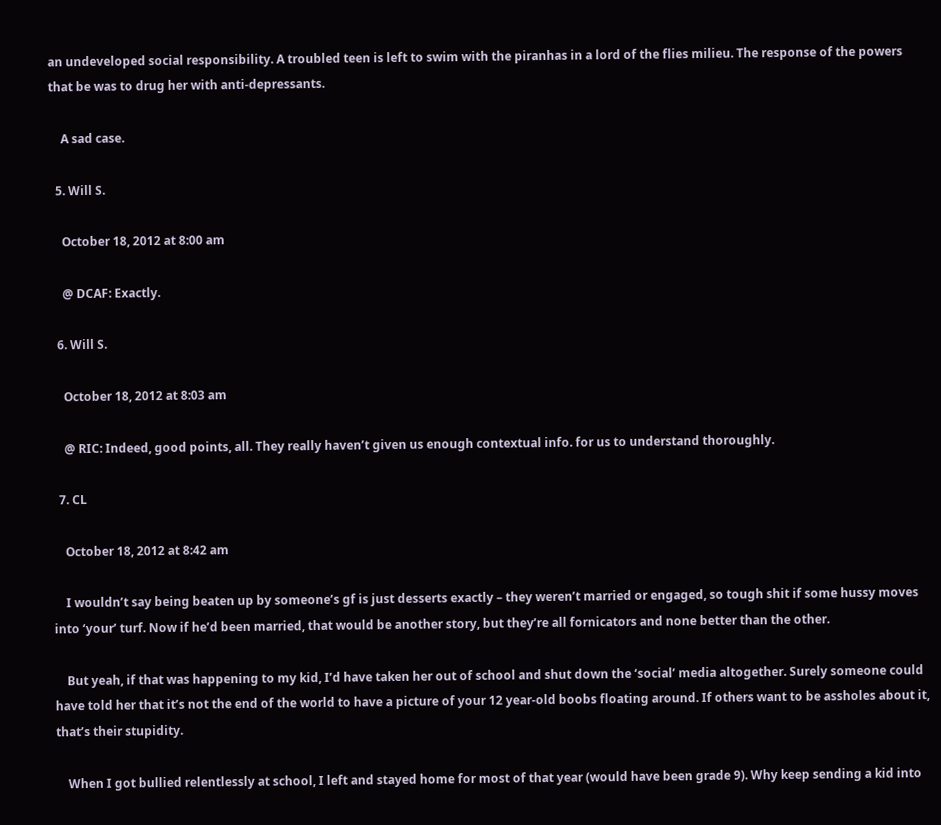an undeveloped social responsibility. A troubled teen is left to swim with the piranhas in a lord of the flies milieu. The response of the powers that be was to drug her with anti-depressants.

    A sad case.

  5. Will S.

    October 18, 2012 at 8:00 am

    @ DCAF: Exactly.

  6. Will S.

    October 18, 2012 at 8:03 am

    @ RIC: Indeed, good points, all. They really haven’t given us enough contextual info. for us to understand thoroughly.

  7. CL

    October 18, 2012 at 8:42 am

    I wouldn’t say being beaten up by someone’s gf is just desserts exactly – they weren’t married or engaged, so tough shit if some hussy moves into ‘your’ turf. Now if he’d been married, that would be another story, but they’re all fornicators and none better than the other.

    But yeah, if that was happening to my kid, I’d have taken her out of school and shut down the ‘social’ media altogether. Surely someone could have told her that it’s not the end of the world to have a picture of your 12 year-old boobs floating around. If others want to be assholes about it, that’s their stupidity.

    When I got bullied relentlessly at school, I left and stayed home for most of that year (would have been grade 9). Why keep sending a kid into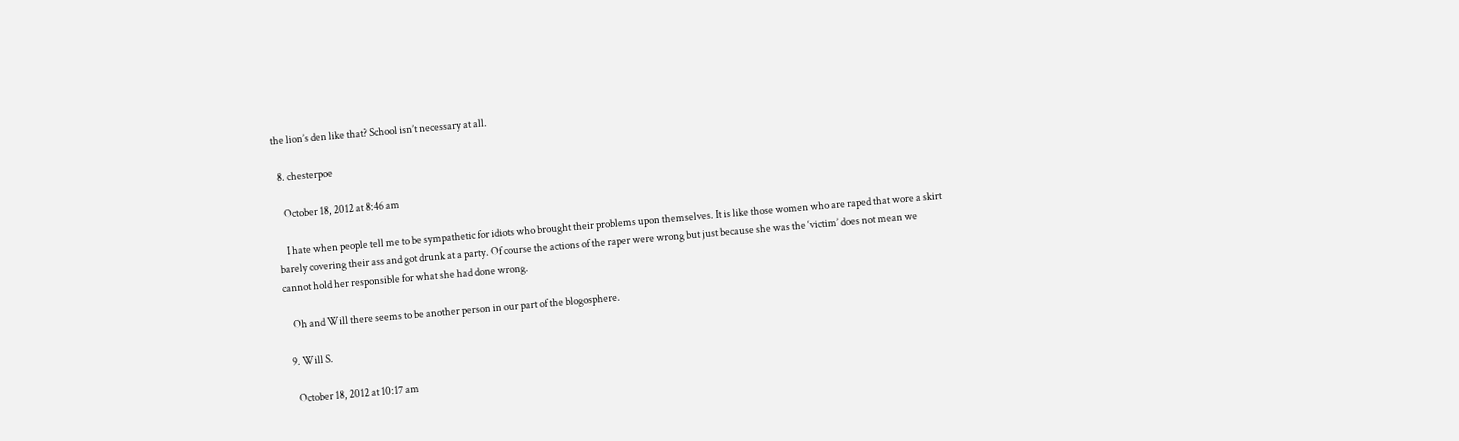the lion’s den like that? School isn’t necessary at all.

  8. chesterpoe

    October 18, 2012 at 8:46 am

    I hate when people tell me to be sympathetic for idiots who brought their problems upon themselves. It is like those women who are raped that wore a skirt barely covering their ass and got drunk at a party. Of course the actions of the raper were wrong but just because she was the ‘victim’ does not mean we cannot hold her responsible for what she had done wrong.

    Oh and Will there seems to be another person in our part of the blogosphere.

  9. Will S.

    October 18, 2012 at 10:17 am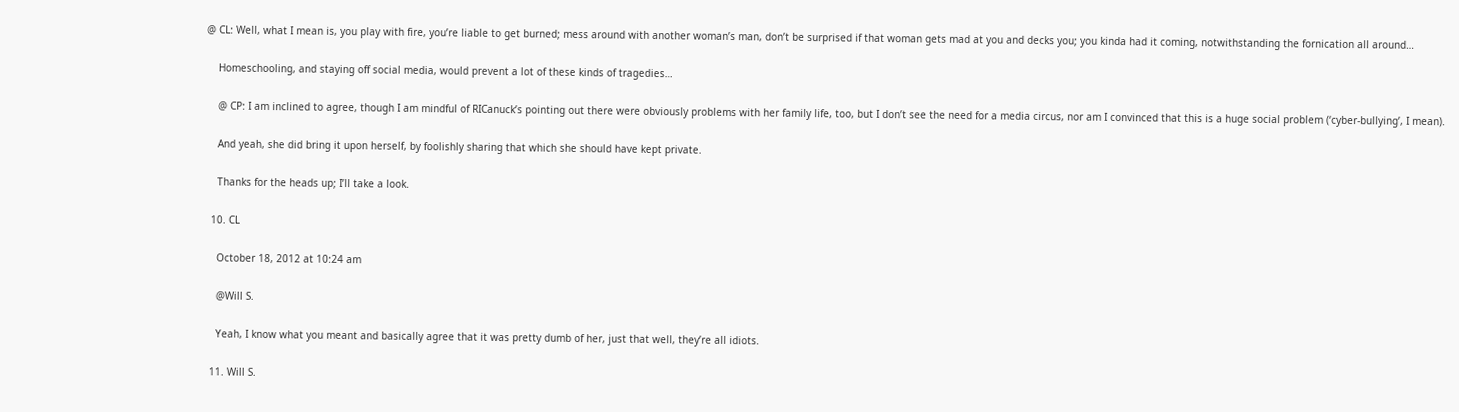@ CL: Well, what I mean is, you play with fire, you’re liable to get burned; mess around with another woman’s man, don’t be surprised if that woman gets mad at you and decks you; you kinda had it coming, notwithstanding the fornication all around…

    Homeschooling, and staying off social media, would prevent a lot of these kinds of tragedies…

    @ CP: I am inclined to agree, though I am mindful of RICanuck’s pointing out there were obviously problems with her family life, too, but I don’t see the need for a media circus, nor am I convinced that this is a huge social problem (‘cyber-bullying’, I mean).

    And yeah, she did bring it upon herself, by foolishly sharing that which she should have kept private.

    Thanks for the heads up; I’ll take a look.

  10. CL

    October 18, 2012 at 10:24 am

    @Will S.

    Yeah, I know what you meant and basically agree that it was pretty dumb of her, just that well, they’re all idiots.

  11. Will S.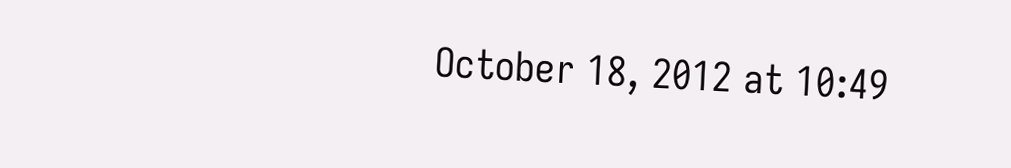October 18, 2012 at 10:49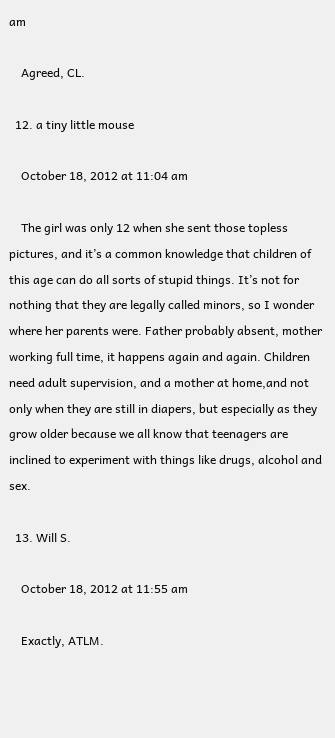am

    Agreed, CL.

  12. a tiny little mouse

    October 18, 2012 at 11:04 am

    The girl was only 12 when she sent those topless pictures, and it’s a common knowledge that children of this age can do all sorts of stupid things. It’s not for nothing that they are legally called minors, so I wonder where her parents were. Father probably absent, mother working full time, it happens again and again. Children need adult supervision, and a mother at home,and not only when they are still in diapers, but especially as they grow older because we all know that teenagers are inclined to experiment with things like drugs, alcohol and sex.

  13. Will S.

    October 18, 2012 at 11:55 am

    Exactly, ATLM.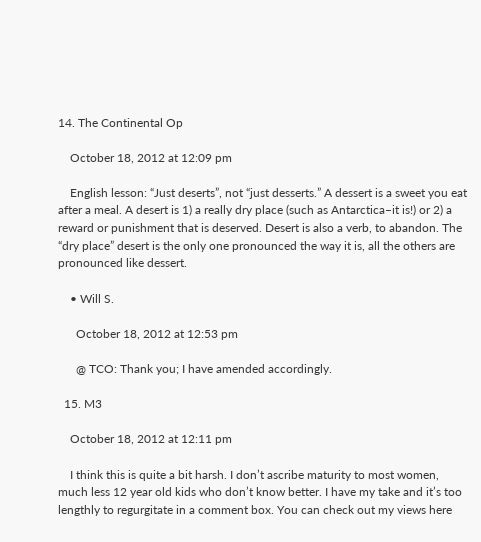14. The Continental Op

    October 18, 2012 at 12:09 pm

    English lesson: “Just deserts”, not “just desserts.” A dessert is a sweet you eat after a meal. A desert is 1) a really dry place (such as Antarctica–it is!) or 2) a reward or punishment that is deserved. Desert is also a verb, to abandon. The “dry place” desert is the only one pronounced the way it is, all the others are pronounced like dessert.

    • Will S.

      October 18, 2012 at 12:53 pm

      @ TCO: Thank you; I have amended accordingly.

  15. M3

    October 18, 2012 at 12:11 pm

    I think this is quite a bit harsh. I don’t ascribe maturity to most women, much less 12 year old kids who don’t know better. I have my take and it’s too lengthly to regurgitate in a comment box. You can check out my views here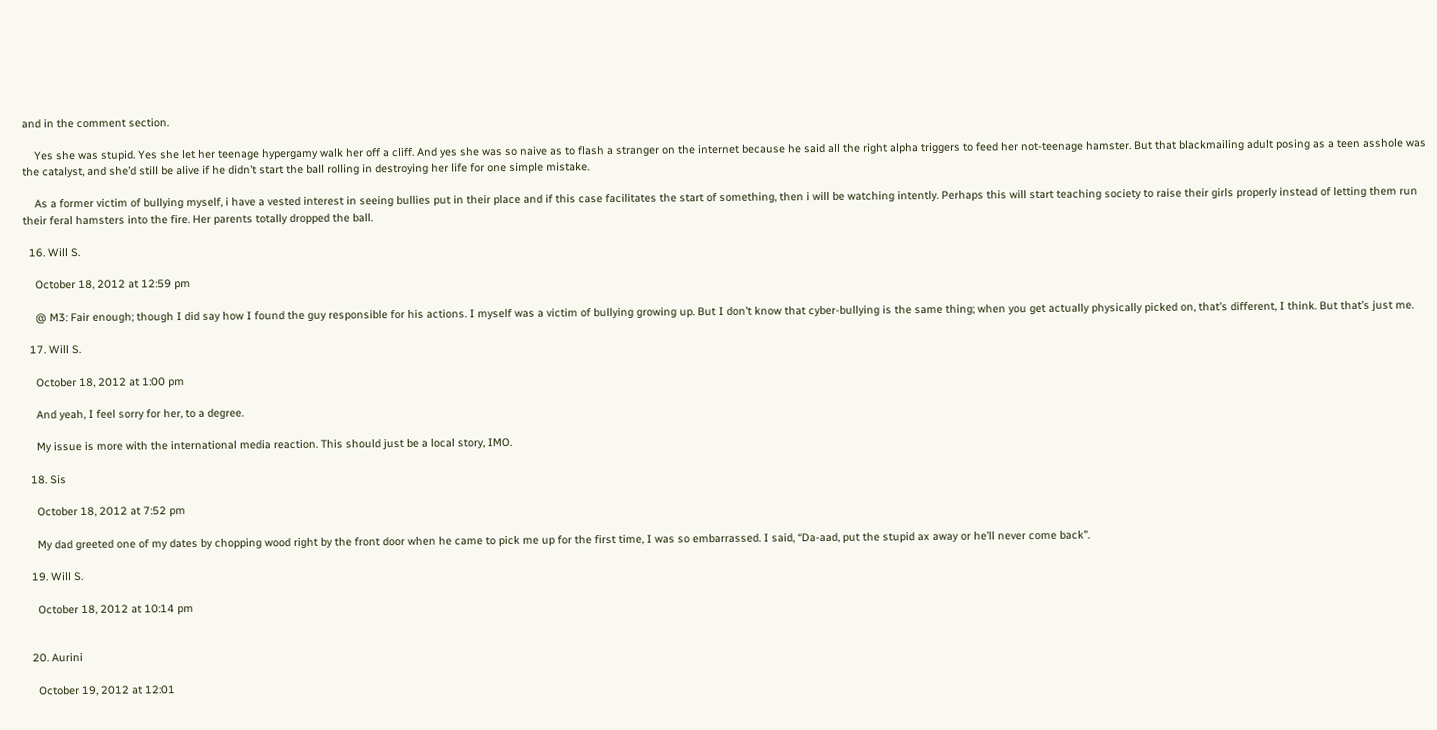and in the comment section.

    Yes she was stupid. Yes she let her teenage hypergamy walk her off a cliff. And yes she was so naive as to flash a stranger on the internet because he said all the right alpha triggers to feed her not-teenage hamster. But that blackmailing adult posing as a teen asshole was the catalyst, and she’d still be alive if he didn’t start the ball rolling in destroying her life for one simple mistake.

    As a former victim of bullying myself, i have a vested interest in seeing bullies put in their place and if this case facilitates the start of something, then i will be watching intently. Perhaps this will start teaching society to raise their girls properly instead of letting them run their feral hamsters into the fire. Her parents totally dropped the ball.

  16. Will S.

    October 18, 2012 at 12:59 pm

    @ M3: Fair enough; though I did say how I found the guy responsible for his actions. I myself was a victim of bullying growing up. But I don’t know that cyber-bullying is the same thing; when you get actually physically picked on, that’s different, I think. But that’s just me.

  17. Will S.

    October 18, 2012 at 1:00 pm

    And yeah, I feel sorry for her, to a degree.

    My issue is more with the international media reaction. This should just be a local story, IMO.

  18. Sis

    October 18, 2012 at 7:52 pm

    My dad greeted one of my dates by chopping wood right by the front door when he came to pick me up for the first time, I was so embarrassed. I said, “Da-aad, put the stupid ax away or he’ll never come back”.

  19. Will S.

    October 18, 2012 at 10:14 pm


  20. Aurini

    October 19, 2012 at 12:01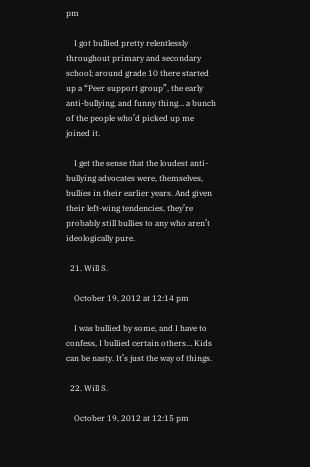pm

    I got bullied pretty relentlessly throughout primary and secondary school; around grade 10 there started up a “Peer support group”, the early anti-bullying, and funny thing… a bunch of the people who’d picked up me joined it.

    I get the sense that the loudest anti-bullying advocates were, themselves, bullies in their earlier years. And given their left-wing tendencies, they’re probably still bullies to any who aren’t ideologically pure.

  21. Will S.

    October 19, 2012 at 12:14 pm

    I was bullied by some, and I have to confess, I bullied certain others… Kids can be nasty. It’s just the way of things.

  22. Will S.

    October 19, 2012 at 12:15 pm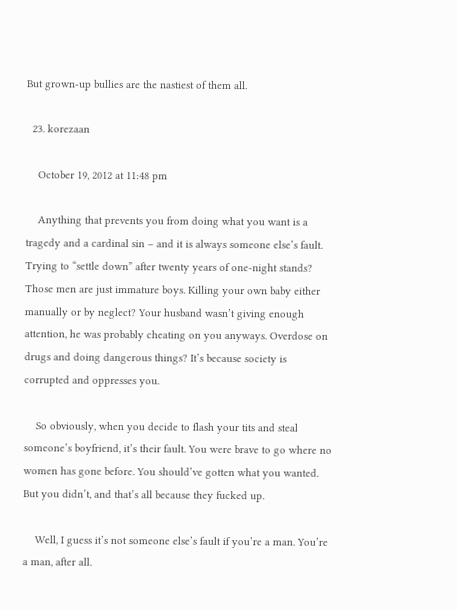But grown-up bullies are the nastiest of them all.

  23. korezaan

    October 19, 2012 at 11:48 pm

    Anything that prevents you from doing what you want is a tragedy and a cardinal sin – and it is always someone else’s fault. Trying to “settle down” after twenty years of one-night stands? Those men are just immature boys. Killing your own baby either manually or by neglect? Your husband wasn’t giving enough attention, he was probably cheating on you anyways. Overdose on drugs and doing dangerous things? It’s because society is corrupted and oppresses you.

    So obviously, when you decide to flash your tits and steal someone’s boyfriend, it’s their fault. You were brave to go where no women has gone before. You should’ve gotten what you wanted. But you didn’t, and that’s all because they fucked up.

    Well, I guess it’s not someone else’s fault if you’re a man. You’re a man, after all.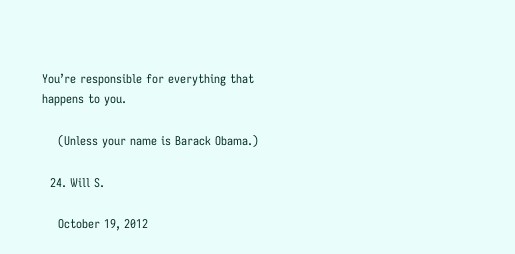You’re responsible for everything that happens to you.

    (Unless your name is Barack Obama.)

  24. Will S.

    October 19, 2012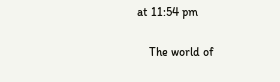at 11:54 pm

    The world of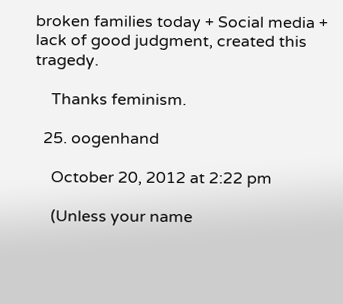broken families today + Social media + lack of good judgment, created this tragedy.

    Thanks feminism.

  25. oogenhand

    October 20, 2012 at 2:22 pm

    (Unless your name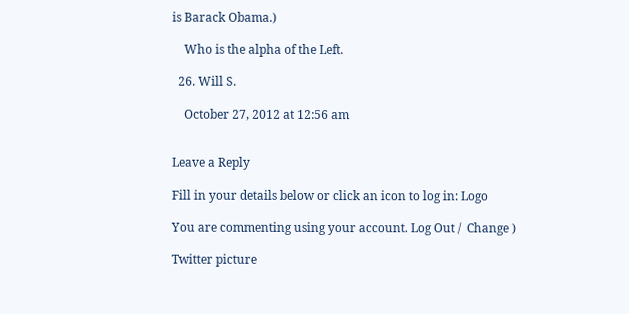is Barack Obama.)

    Who is the alpha of the Left.

  26. Will S.

    October 27, 2012 at 12:56 am


Leave a Reply

Fill in your details below or click an icon to log in: Logo

You are commenting using your account. Log Out /  Change )

Twitter picture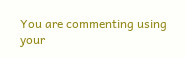You are commenting using your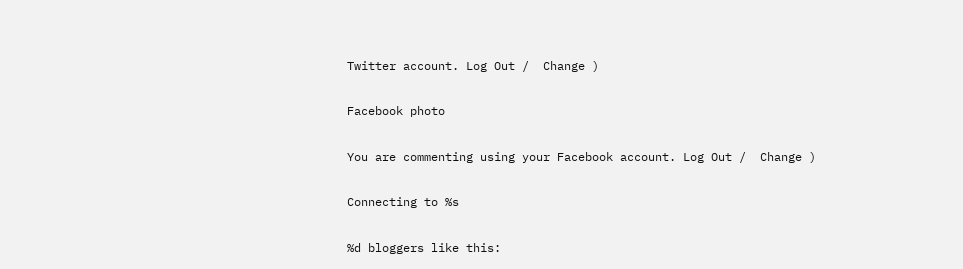Twitter account. Log Out /  Change )

Facebook photo

You are commenting using your Facebook account. Log Out /  Change )

Connecting to %s

%d bloggers like this: